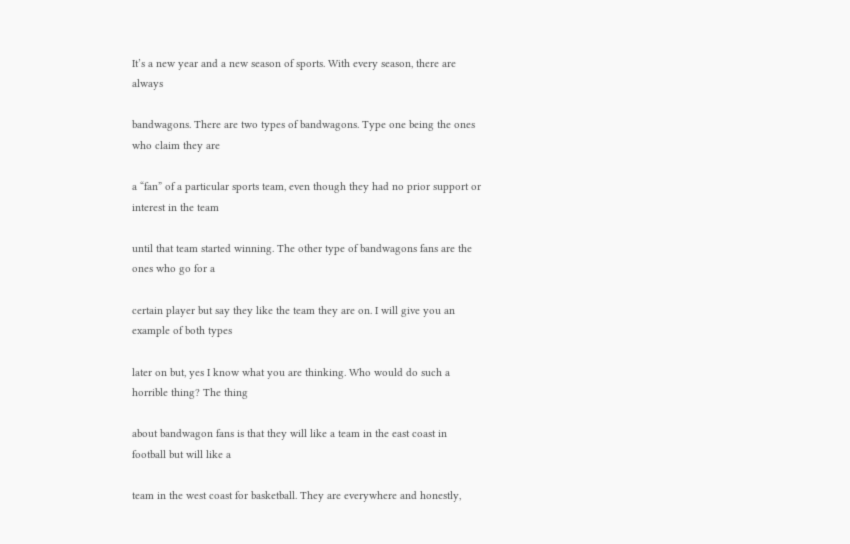It’s a new year and a new season of sports. With every season, there are always

bandwagons. There are two types of bandwagons. Type one being the ones who claim they are

a “fan” of a particular sports team, even though they had no prior support or interest in the team

until that team started winning. The other type of bandwagons fans are the ones who go for a

certain player but say they like the team they are on. I will give you an example of both types

later on but, yes I know what you are thinking. Who would do such a horrible thing? The thing

about bandwagon fans is that they will like a team in the east coast in football but will like a

team in the west coast for basketball. They are everywhere and honestly,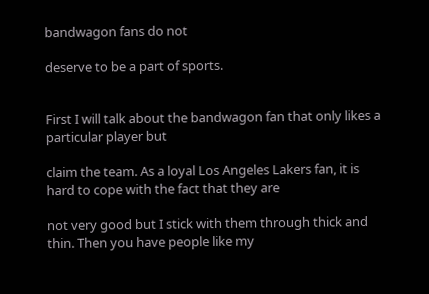bandwagon fans do not

deserve to be a part of sports.


First I will talk about the bandwagon fan that only likes a particular player but

claim the team. As a loyal Los Angeles Lakers fan, it is hard to cope with the fact that they are

not very good but I stick with them through thick and thin. Then you have people like my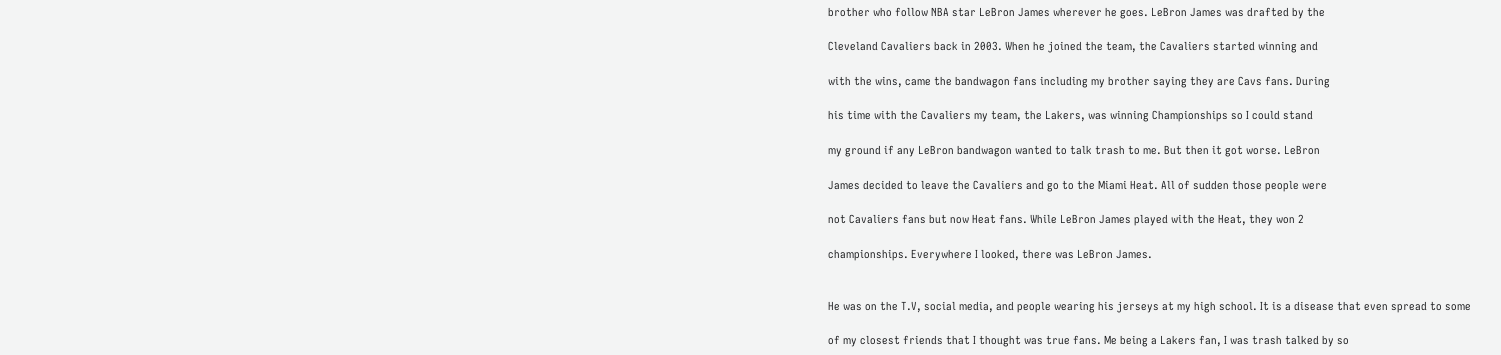brother who follow NBA star LeBron James wherever he goes. LeBron James was drafted by the

Cleveland Cavaliers back in 2003. When he joined the team, the Cavaliers started winning and

with the wins, came the bandwagon fans including my brother saying they are Cavs fans. During

his time with the Cavaliers my team, the Lakers, was winning Championships so I could stand

my ground if any LeBron bandwagon wanted to talk trash to me. But then it got worse. LeBron

James decided to leave the Cavaliers and go to the Miami Heat. All of sudden those people were

not Cavaliers fans but now Heat fans. While LeBron James played with the Heat, they won 2

championships. Everywhere I looked, there was LeBron James.


He was on the T.V, social media, and people wearing his jerseys at my high school. It is a disease that even spread to some

of my closest friends that I thought was true fans. Me being a Lakers fan, I was trash talked by so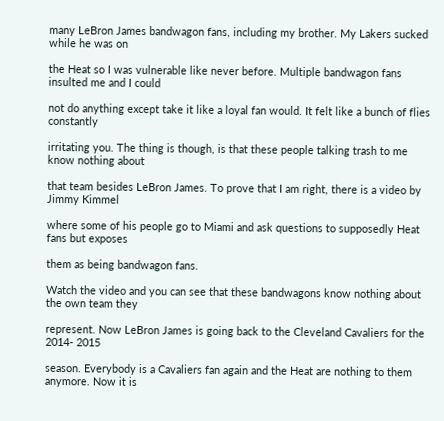many LeBron James bandwagon fans, including my brother. My Lakers sucked while he was on

the Heat so I was vulnerable like never before. Multiple bandwagon fans insulted me and I could

not do anything except take it like a loyal fan would. It felt like a bunch of flies constantly

irritating you. The thing is though, is that these people talking trash to me know nothing about

that team besides LeBron James. To prove that I am right, there is a video by Jimmy Kimmel

where some of his people go to Miami and ask questions to supposedly Heat fans but exposes

them as being bandwagon fans.

Watch the video and you can see that these bandwagons know nothing about the own team they

represent. Now LeBron James is going back to the Cleveland Cavaliers for the 2014- 2015

season. Everybody is a Cavaliers fan again and the Heat are nothing to them anymore. Now it is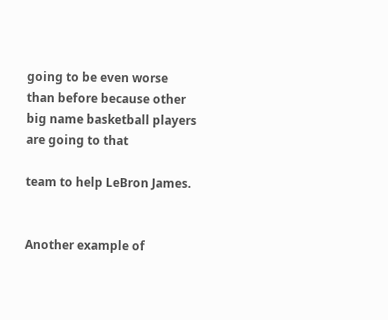going to be even worse than before because other big name basketball players are going to that

team to help LeBron James.


Another example of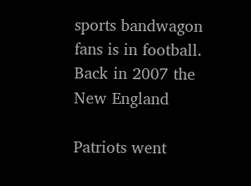sports bandwagon fans is in football. Back in 2007 the New England

Patriots went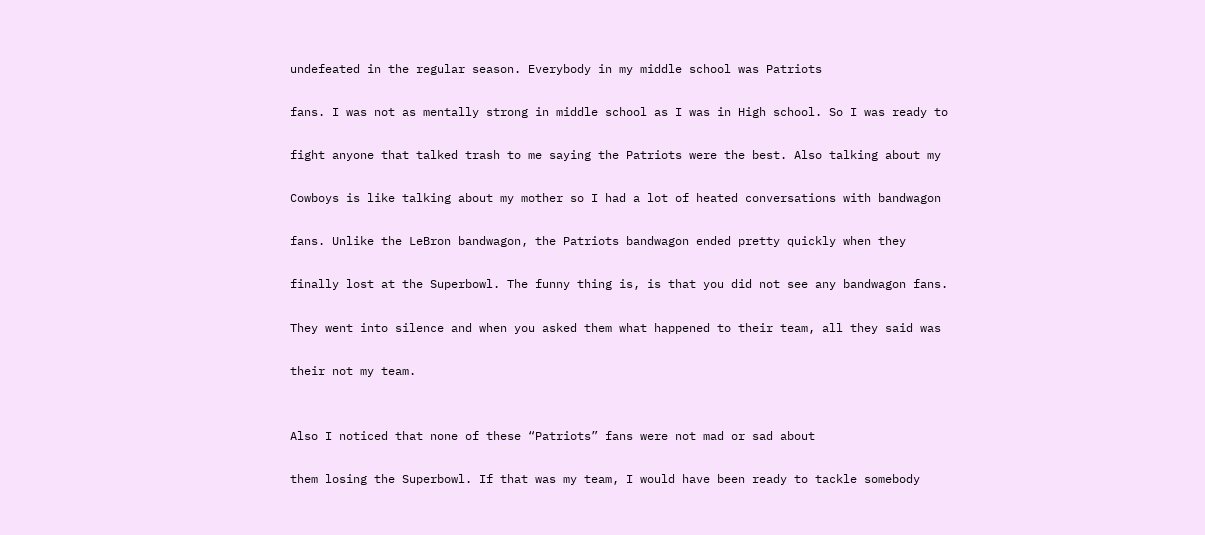undefeated in the regular season. Everybody in my middle school was Patriots

fans. I was not as mentally strong in middle school as I was in High school. So I was ready to

fight anyone that talked trash to me saying the Patriots were the best. Also talking about my

Cowboys is like talking about my mother so I had a lot of heated conversations with bandwagon

fans. Unlike the LeBron bandwagon, the Patriots bandwagon ended pretty quickly when they

finally lost at the Superbowl. The funny thing is, is that you did not see any bandwagon fans.

They went into silence and when you asked them what happened to their team, all they said was

their not my team.


Also I noticed that none of these “Patriots” fans were not mad or sad about

them losing the Superbowl. If that was my team, I would have been ready to tackle somebody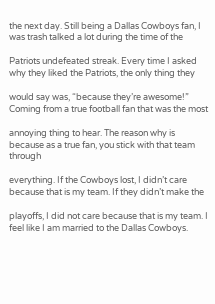the next day. Still being a Dallas Cowboys fan, I was trash talked a lot during the time of the

Patriots undefeated streak. Every time I asked why they liked the Patriots, the only thing they

would say was, “because they’re awesome!” Coming from a true football fan that was the most

annoying thing to hear. The reason why is because as a true fan, you stick with that team through

everything. If the Cowboys lost, I didn’t care because that is my team. If they didn’t make the

playoffs, I did not care because that is my team. I feel like I am married to the Dallas Cowboys.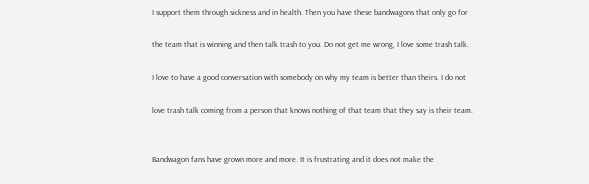I support them through sickness and in health. Then you have these bandwagons that only go for

the team that is winning and then talk trash to you. Do not get me wrong, I love some trash talk.

I love to have a good conversation with somebody on why my team is better than theirs. I do not

love trash talk coming from a person that knows nothing of that team that they say is their team.


Bandwagon fans have grown more and more. It is frustrating and it does not make the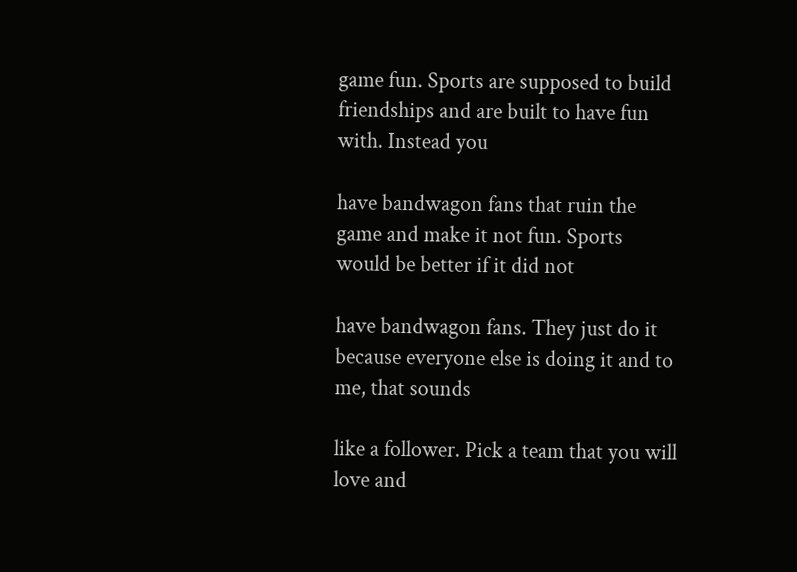game fun. Sports are supposed to build friendships and are built to have fun with. Instead you

have bandwagon fans that ruin the game and make it not fun. Sports would be better if it did not

have bandwagon fans. They just do it because everyone else is doing it and to me, that sounds

like a follower. Pick a team that you will love and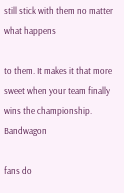still stick with them no matter what happens

to them. It makes it that more sweet when your team finally wins the championship. Bandwagon

fans do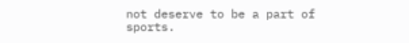not deserve to be a part of sports.